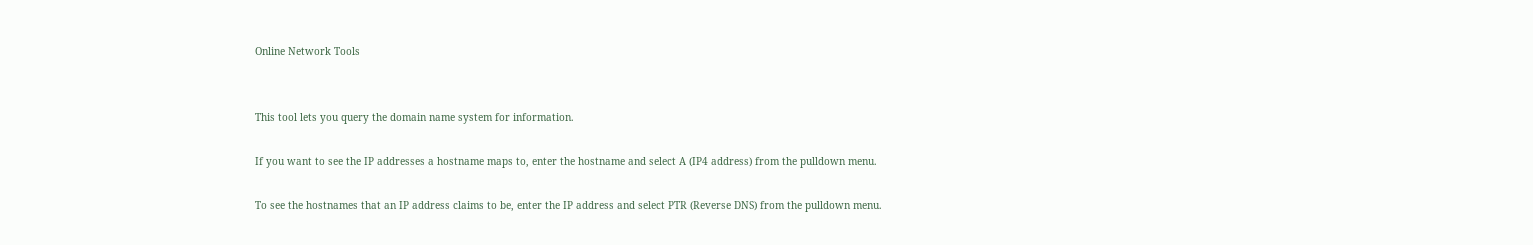Online Network Tools


This tool lets you query the domain name system for information.

If you want to see the IP addresses a hostname maps to, enter the hostname and select A (IP4 address) from the pulldown menu.

To see the hostnames that an IP address claims to be, enter the IP address and select PTR (Reverse DNS) from the pulldown menu.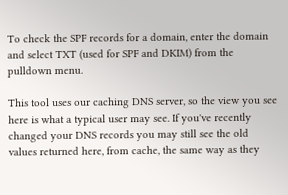To check the SPF records for a domain, enter the domain and select TXT (used for SPF and DKIM) from the pulldown menu.

This tool uses our caching DNS server, so the view you see here is what a typical user may see. If you've recently changed your DNS records you may still see the old values returned here, from cache, the same way as they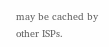may be cached by other ISPs.